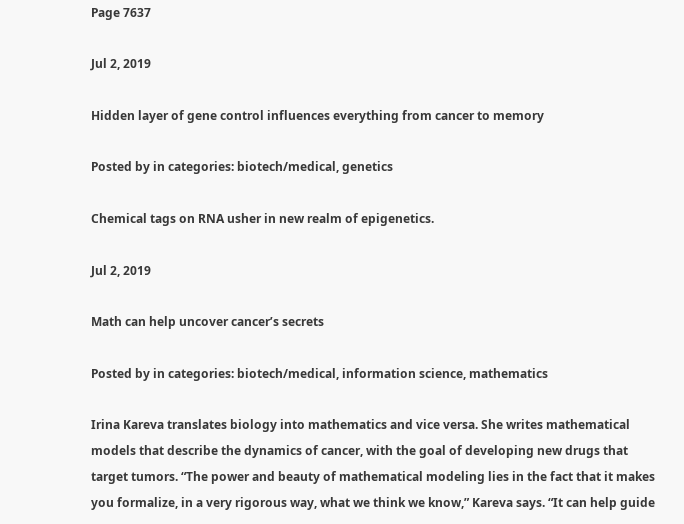Page 7637

Jul 2, 2019

Hidden layer of gene control influences everything from cancer to memory

Posted by in categories: biotech/medical, genetics

Chemical tags on RNA usher in new realm of epigenetics.

Jul 2, 2019

Math can help uncover cancer’s secrets

Posted by in categories: biotech/medical, information science, mathematics

Irina Kareva translates biology into mathematics and vice versa. She writes mathematical models that describe the dynamics of cancer, with the goal of developing new drugs that target tumors. “The power and beauty of mathematical modeling lies in the fact that it makes you formalize, in a very rigorous way, what we think we know,” Kareva says. “It can help guide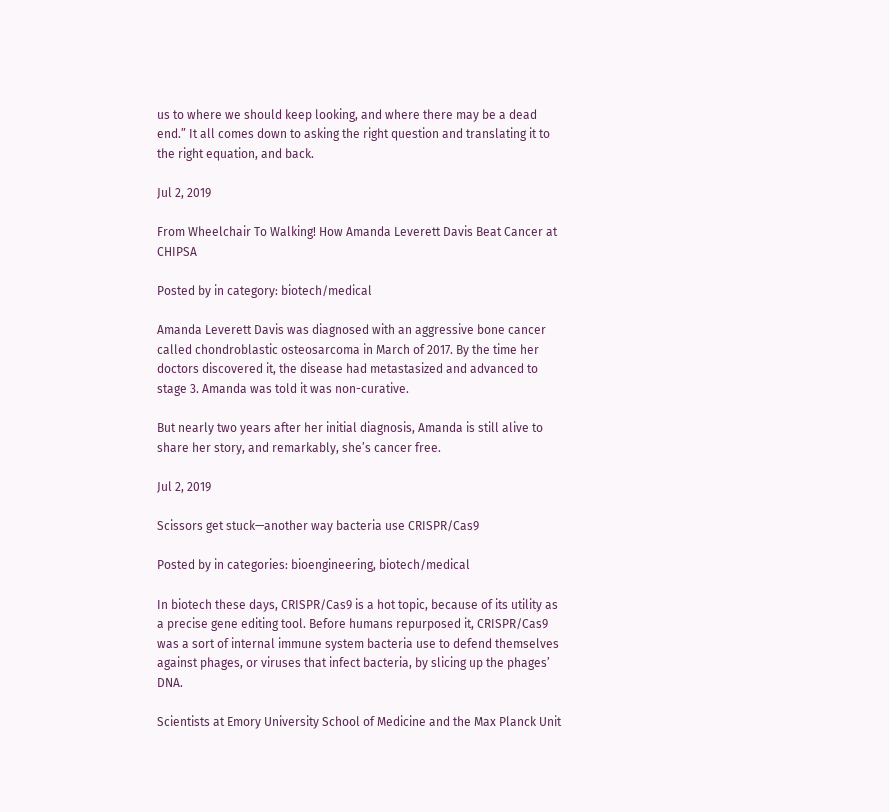us to where we should keep looking, and where there may be a dead end.” It all comes down to asking the right question and translating it to the right equation, and back.

Jul 2, 2019

From Wheelchair To Walking! How Amanda Leverett Davis Beat Cancer at CHIPSA

Posted by in category: biotech/medical

Amanda Leverett Davis was diagnosed with an aggressive bone cancer called chondroblastic osteosarcoma in March of 2017. By the time her doctors discovered it, the disease had metastasized and advanced to stage 3. Amanda was told it was non-curative.

But nearly two years after her initial diagnosis, Amanda is still alive to share her story, and remarkably, she’s cancer free.

Jul 2, 2019

Scissors get stuck—another way bacteria use CRISPR/Cas9

Posted by in categories: bioengineering, biotech/medical

In biotech these days, CRISPR/Cas9 is a hot topic, because of its utility as a precise gene editing tool. Before humans repurposed it, CRISPR/Cas9 was a sort of internal immune system bacteria use to defend themselves against phages, or viruses that infect bacteria, by slicing up the phages’ DNA.

Scientists at Emory University School of Medicine and the Max Planck Unit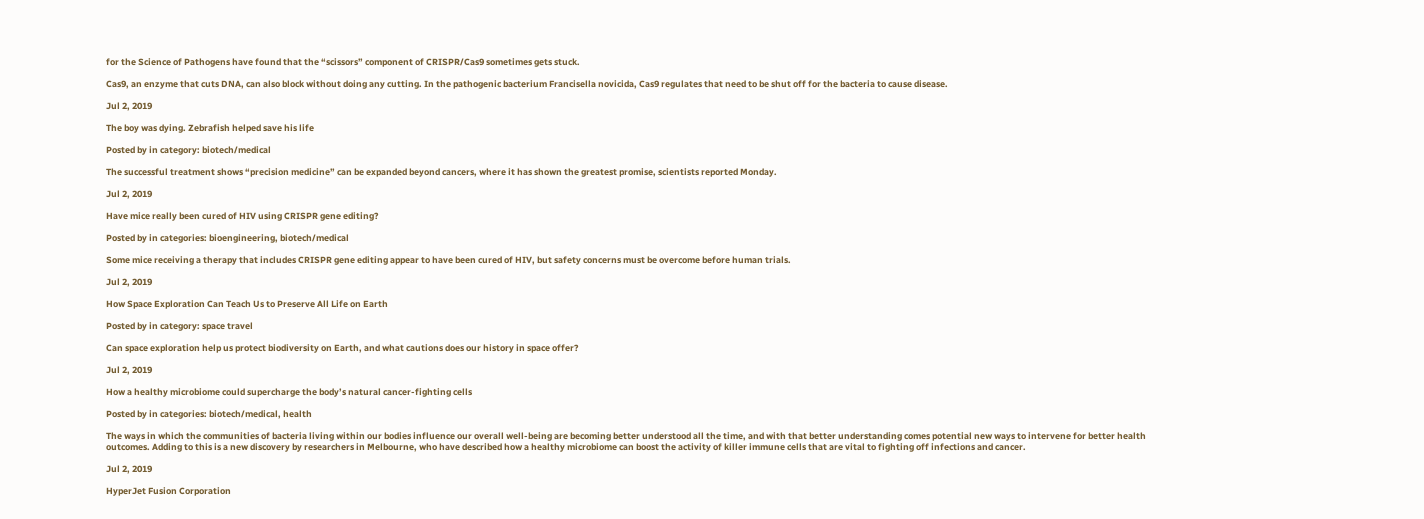for the Science of Pathogens have found that the “scissors” component of CRISPR/Cas9 sometimes gets stuck.

Cas9, an enzyme that cuts DNA, can also block without doing any cutting. In the pathogenic bacterium Francisella novicida, Cas9 regulates that need to be shut off for the bacteria to cause disease.

Jul 2, 2019

The boy was dying. Zebrafish helped save his life

Posted by in category: biotech/medical

The successful treatment shows “precision medicine” can be expanded beyond cancers, where it has shown the greatest promise, scientists reported Monday.

Jul 2, 2019

Have mice really been cured of HIV using CRISPR gene editing?

Posted by in categories: bioengineering, biotech/medical

Some mice receiving a therapy that includes CRISPR gene editing appear to have been cured of HIV, but safety concerns must be overcome before human trials.

Jul 2, 2019

How Space Exploration Can Teach Us to Preserve All Life on Earth

Posted by in category: space travel

Can space exploration help us protect biodiversity on Earth, and what cautions does our history in space offer?

Jul 2, 2019

How a healthy microbiome could supercharge the body’s natural cancer-fighting cells

Posted by in categories: biotech/medical, health

The ways in which the communities of bacteria living within our bodies influence our overall well-being are becoming better understood all the time, and with that better understanding comes potential new ways to intervene for better health outcomes. Adding to this is a new discovery by researchers in Melbourne, who have described how a healthy microbiome can boost the activity of killer immune cells that are vital to fighting off infections and cancer.

Jul 2, 2019

HyperJet Fusion Corporation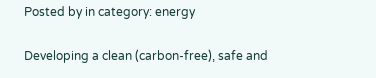Posted by in category: energy

Developing a clean (carbon-free), safe and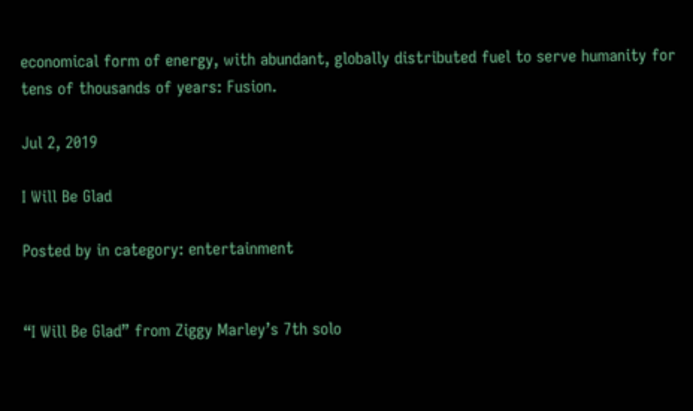economical form of energy, with abundant, globally distributed fuel to serve humanity for tens of thousands of years: Fusion.

Jul 2, 2019

I Will Be Glad

Posted by in category: entertainment


“I Will Be Glad” from Ziggy Marley’s 7th solo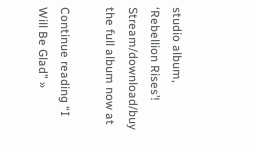studio album, ‘Rebellion Rises’! Stream/download/buy the full album now at

Continue reading “I Will Be Glad” »